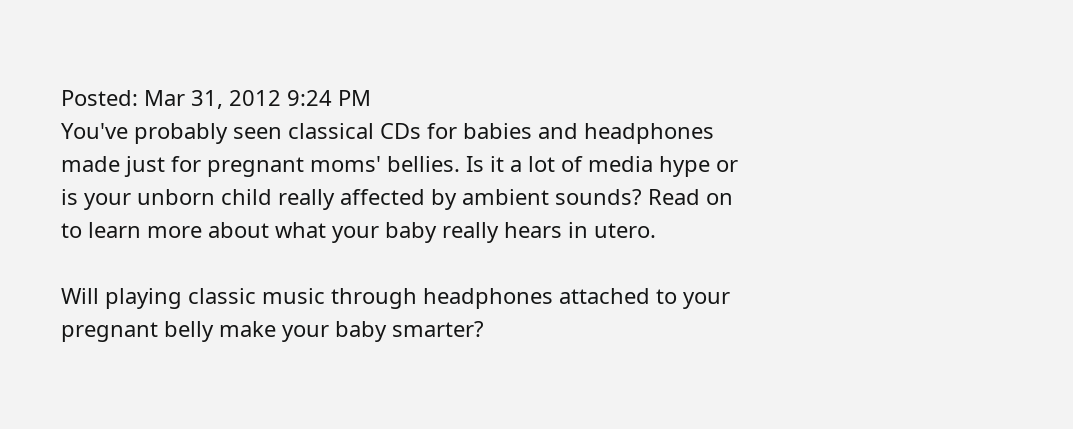Posted: Mar 31, 2012 9:24 PM
You've probably seen classical CDs for babies and headphones made just for pregnant moms' bellies. Is it a lot of media hype or is your unborn child really affected by ambient sounds? Read on to learn more about what your baby really hears in utero.

Will playing classic music through headphones attached to your pregnant belly make your baby smarter?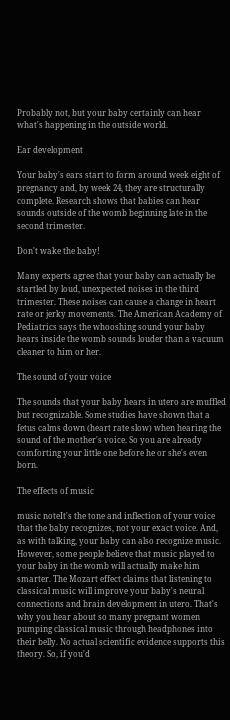Probably not, but your baby certainly can hear what's happening in the outside world.

Ear development

Your baby's ears start to form around week eight of pregnancy and, by week 24, they are structurally complete. Research shows that babies can hear sounds outside of the womb beginning late in the second trimester.

Don't wake the baby!

Many experts agree that your baby can actually be startled by loud, unexpected noises in the third trimester. These noises can cause a change in heart rate or jerky movements. The American Academy of Pediatrics says the whooshing sound your baby hears inside the womb sounds louder than a vacuum cleaner to him or her.

The sound of your voice

The sounds that your baby hears in utero are muffled but recognizable. Some studies have shown that a fetus calms down (heart rate slow) when hearing the sound of the mother's voice. So you are already comforting your little one before he or she's even born.

The effects of music

music noteIt's the tone and inflection of your voice that the baby recognizes, not your exact voice. And, as with talking, your baby can also recognize music. However, some people believe that music played to your baby in the womb will actually make him smarter. The Mozart effect claims that listening to classical music will improve your baby's neural connections and brain development in utero. That's why you hear about so many pregnant women pumping classical music through headphones into their belly. No actual scientific evidence supports this theory. So, if you'd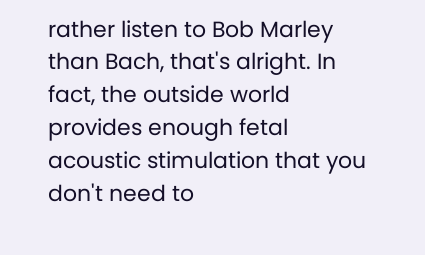rather listen to Bob Marley than Bach, that's alright. In fact, the outside world provides enough fetal acoustic stimulation that you don't need to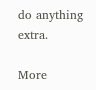do anything extra.

More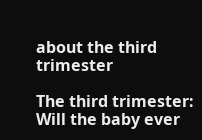about the third trimester

The third trimester: Will the baby ever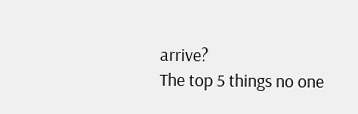arrive?
The top 5 things no one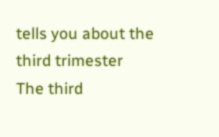tells you about the third trimester
The third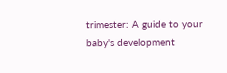trimester: A guide to your baby's development